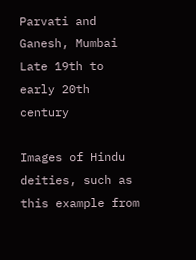Parvati and Ganesh, Mumbai
Late 19th to early 20th century

Images of Hindu deities, such as this example from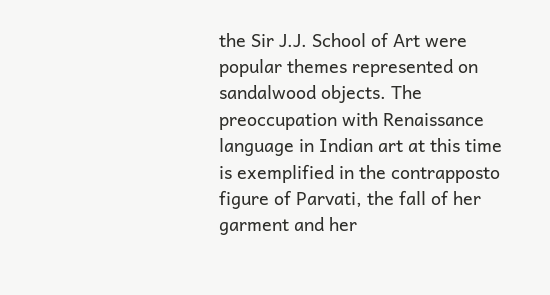the Sir J.J. School of Art were popular themes represented on sandalwood objects. The preoccupation with Renaissance language in Indian art at this time is exemplified in the contrapposto figure of Parvati, the fall of her garment and her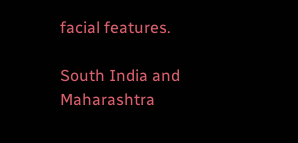facial features.

South India and Maharashtra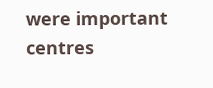were important centres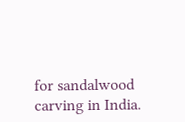for sandalwood carving in India.